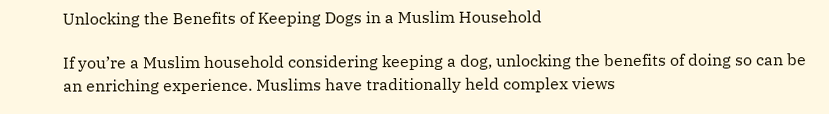Unlocking the Benefits of Keeping Dogs in a Muslim Household

If you’re a Muslim household considering keeping a dog, unlocking the benefits of doing so can be an enriching experience. Muslims have traditionally held complex views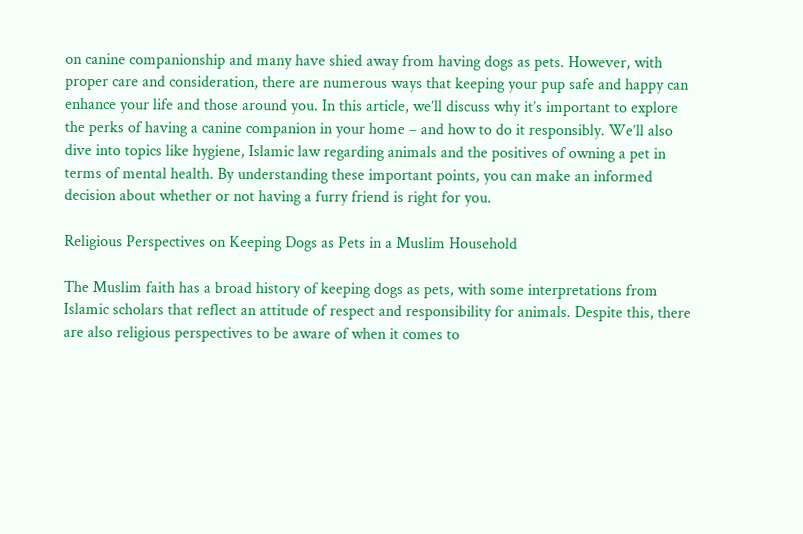on canine companionship and many have shied away from having dogs as pets. However, with proper care and consideration, there are numerous ways that keeping your pup safe and happy can enhance your life and those around you. In this article, we’ll discuss why it’s important to explore the perks of having a canine companion in your home – and how to do it responsibly. We’ll also dive into topics like hygiene, Islamic law regarding animals and the positives of owning a pet in terms of mental health. By understanding these important points, you can make an informed decision about whether or not having a furry friend is right for you.

Religious Perspectives on Keeping Dogs as Pets in a Muslim Household

The Muslim faith has a broad history of keeping dogs as pets, with some interpretations from Islamic scholars that reflect an attitude of respect and responsibility for animals. Despite this, there are also religious perspectives to be aware of when it comes to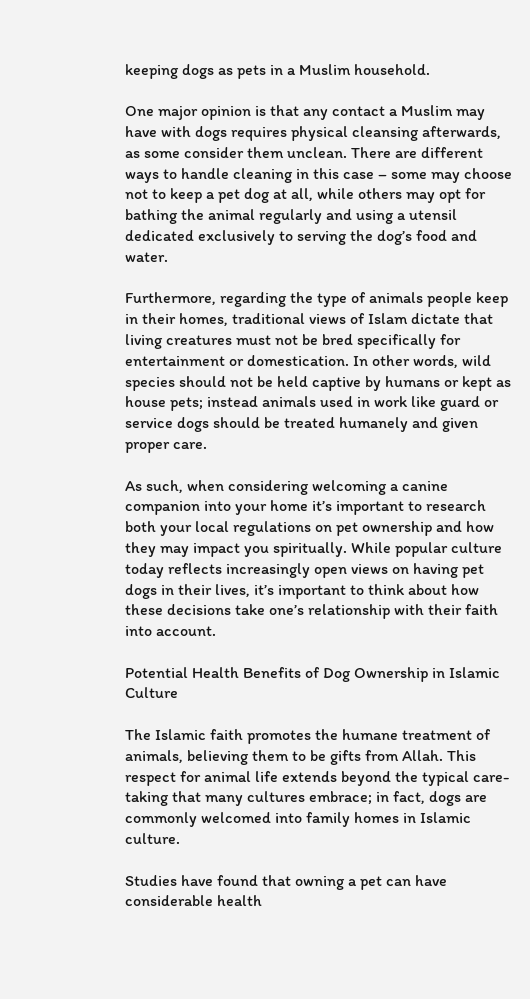keeping dogs as pets in a Muslim household.

One major opinion is that any contact a Muslim may have with dogs requires physical cleansing afterwards, as some consider them unclean. There are different ways to handle cleaning in this case – some may choose not to keep a pet dog at all, while others may opt for bathing the animal regularly and using a utensil dedicated exclusively to serving the dog’s food and water.

Furthermore, regarding the type of animals people keep in their homes, traditional views of Islam dictate that living creatures must not be bred specifically for entertainment or domestication. In other words, wild species should not be held captive by humans or kept as house pets; instead animals used in work like guard or service dogs should be treated humanely and given proper care.

As such, when considering welcoming a canine companion into your home it’s important to research both your local regulations on pet ownership and how they may impact you spiritually. While popular culture today reflects increasingly open views on having pet dogs in their lives, it’s important to think about how these decisions take one’s relationship with their faith into account.

Potential Health Benefits of Dog Ownership in Islamic Culture

The Islamic faith promotes the humane treatment of animals, believing them to be gifts from Allah. This respect for animal life extends beyond the typical care-taking that many cultures embrace; in fact, dogs are commonly welcomed into family homes in Islamic culture.

Studies have found that owning a pet can have considerable health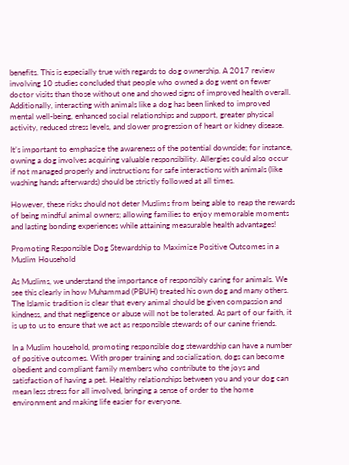benefits. This is especially true with regards to dog ownership. A 2017 review involving 10 studies concluded that people who owned a dog went on fewer doctor visits than those without one and showed signs of improved health overall. Additionally, interacting with animals like a dog has been linked to improved mental well-being, enhanced social relationships and support, greater physical activity, reduced stress levels, and slower progression of heart or kidney disease.

It’s important to emphasize the awareness of the potential downside; for instance, owning a dog involves acquiring valuable responsibility. Allergies could also occur if not managed properly and instructions for safe interactions with animals (like washing hands afterwards) should be strictly followed at all times.

However, these risks should not deter Muslims from being able to reap the rewards of being mindful animal owners; allowing families to enjoy memorable moments and lasting bonding experiences while attaining measurable health advantages!

Promoting Responsible Dog Stewardship to Maximize Positive Outcomes in a Muslim Household

As Muslims, we understand the importance of responsibly caring for animals. We see this clearly in how Muhammad (PBUH) treated his own dog and many others. The Islamic tradition is clear that every animal should be given compassion and kindness, and that negligence or abuse will not be tolerated. As part of our faith, it is up to us to ensure that we act as responsible stewards of our canine friends.

In a Muslim household, promoting responsible dog stewardship can have a number of positive outcomes. With proper training and socialization, dogs can become obedient and compliant family members who contribute to the joys and satisfaction of having a pet. Healthy relationships between you and your dog can mean less stress for all involved, bringing a sense of order to the home environment and making life easier for everyone.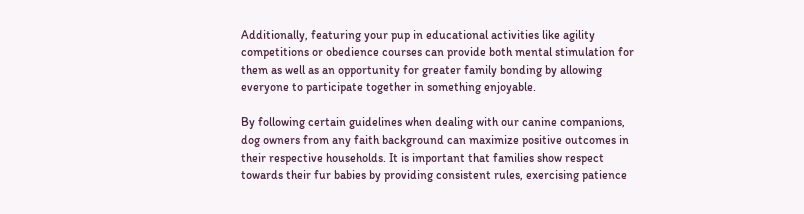Additionally, featuring your pup in educational activities like agility competitions or obedience courses can provide both mental stimulation for them as well as an opportunity for greater family bonding by allowing everyone to participate together in something enjoyable.

By following certain guidelines when dealing with our canine companions, dog owners from any faith background can maximize positive outcomes in their respective households. It is important that families show respect towards their fur babies by providing consistent rules, exercising patience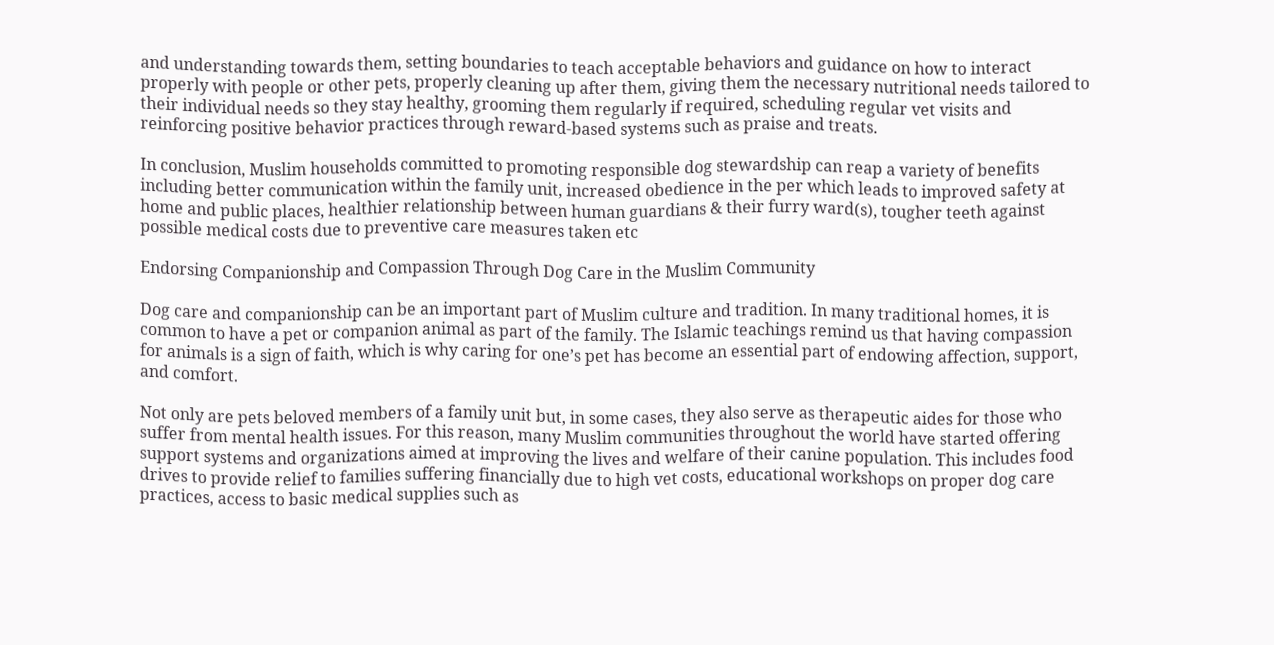and understanding towards them, setting boundaries to teach acceptable behaviors and guidance on how to interact properly with people or other pets, properly cleaning up after them, giving them the necessary nutritional needs tailored to their individual needs so they stay healthy, grooming them regularly if required, scheduling regular vet visits and reinforcing positive behavior practices through reward-based systems such as praise and treats.

In conclusion, Muslim households committed to promoting responsible dog stewardship can reap a variety of benefits including better communication within the family unit, increased obedience in the per which leads to improved safety at home and public places, healthier relationship between human guardians & their furry ward(s), tougher teeth against possible medical costs due to preventive care measures taken etc

Endorsing Companionship and Compassion Through Dog Care in the Muslim Community

Dog care and companionship can be an important part of Muslim culture and tradition. In many traditional homes, it is common to have a pet or companion animal as part of the family. The Islamic teachings remind us that having compassion for animals is a sign of faith, which is why caring for one’s pet has become an essential part of endowing affection, support, and comfort.

Not only are pets beloved members of a family unit but, in some cases, they also serve as therapeutic aides for those who suffer from mental health issues. For this reason, many Muslim communities throughout the world have started offering support systems and organizations aimed at improving the lives and welfare of their canine population. This includes food drives to provide relief to families suffering financially due to high vet costs, educational workshops on proper dog care practices, access to basic medical supplies such as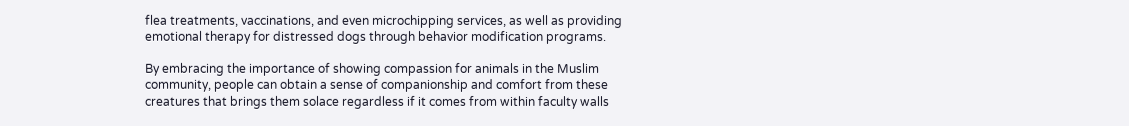flea treatments, vaccinations, and even microchipping services, as well as providing emotional therapy for distressed dogs through behavior modification programs.

By embracing the importance of showing compassion for animals in the Muslim community, people can obtain a sense of companionship and comfort from these creatures that brings them solace regardless if it comes from within faculty walls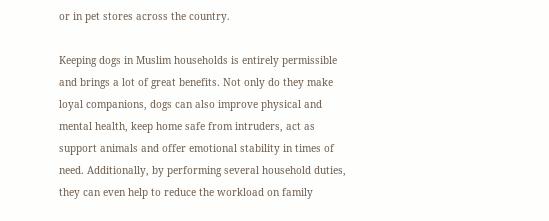or in pet stores across the country.

Keeping dogs in Muslim households is entirely permissible and brings a lot of great benefits. Not only do they make loyal companions, dogs can also improve physical and mental health, keep home safe from intruders, act as support animals and offer emotional stability in times of need. Additionally, by performing several household duties, they can even help to reduce the workload on family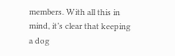members. With all this in mind, it’s clear that keeping a dog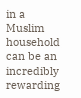in a Muslim household can be an incredibly rewarding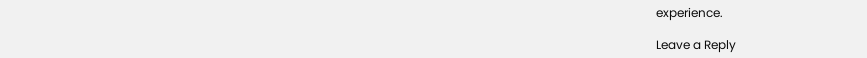experience.

Leave a Reply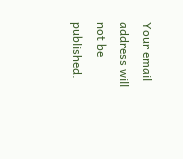Your email address will not be published.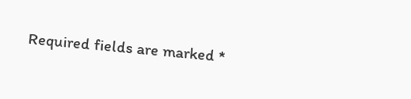Required fields are marked *